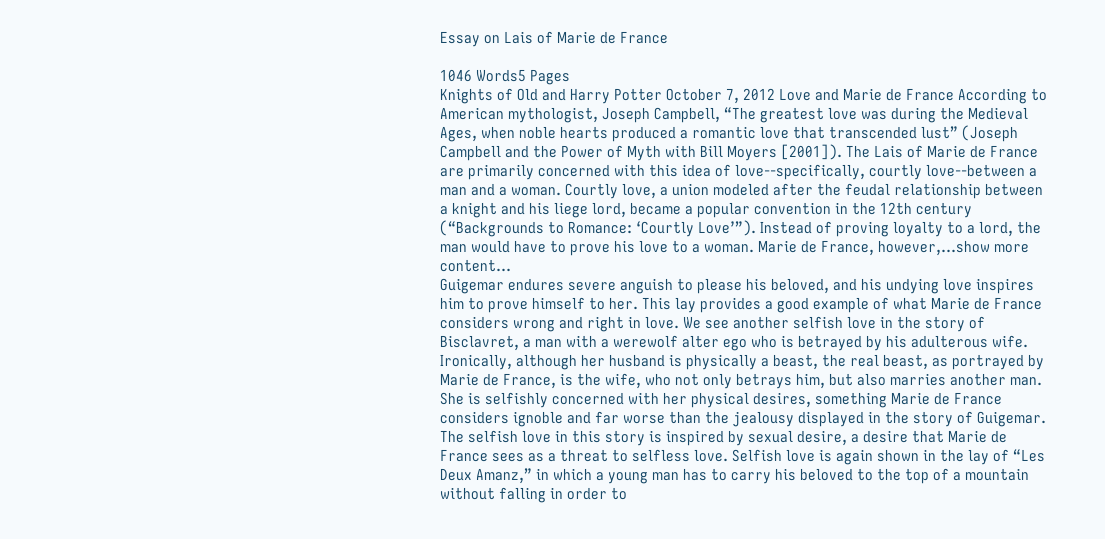Essay on Lais of Marie de France

1046 Words5 Pages
Knights of Old and Harry Potter October 7, 2012 Love and Marie de France According to American mythologist, Joseph Campbell, “The greatest love was during the Medieval Ages, when noble hearts produced a romantic love that transcended lust” (Joseph Campbell and the Power of Myth with Bill Moyers [2001]). The Lais of Marie de France are primarily concerned with this idea of love--specifically, courtly love--between a man and a woman. Courtly love, a union modeled after the feudal relationship between a knight and his liege lord, became a popular convention in the 12th century (“Backgrounds to Romance: ‘Courtly Love’”). Instead of proving loyalty to a lord, the man would have to prove his love to a woman. Marie de France, however,…show more content…
Guigemar endures severe anguish to please his beloved, and his undying love inspires him to prove himself to her. This lay provides a good example of what Marie de France considers wrong and right in love. We see another selfish love in the story of Bisclavret, a man with a werewolf alter ego who is betrayed by his adulterous wife. Ironically, although her husband is physically a beast, the real beast, as portrayed by Marie de France, is the wife, who not only betrays him, but also marries another man. She is selfishly concerned with her physical desires, something Marie de France considers ignoble and far worse than the jealousy displayed in the story of Guigemar. The selfish love in this story is inspired by sexual desire, a desire that Marie de France sees as a threat to selfless love. Selfish love is again shown in the lay of “Les Deux Amanz,” in which a young man has to carry his beloved to the top of a mountain without falling in order to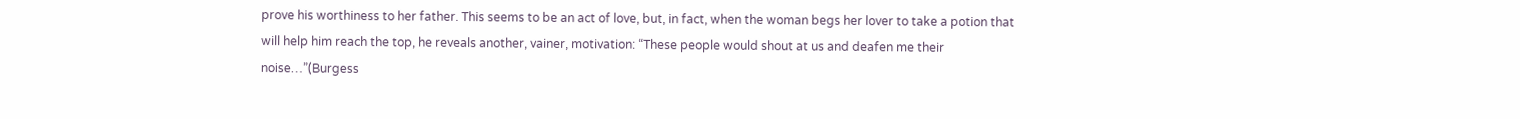prove his worthiness to her father. This seems to be an act of love, but, in fact, when the woman begs her lover to take a potion that will help him reach the top, he reveals another, vainer, motivation: “These people would shout at us and deafen me their noise…”(Burgess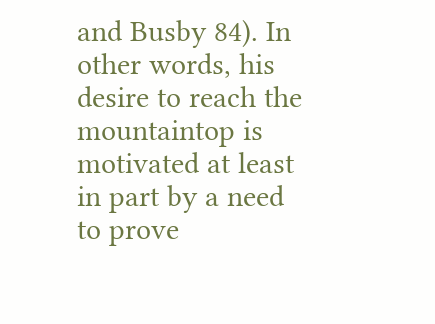and Busby 84). In other words, his desire to reach the mountaintop is motivated at least in part by a need to prove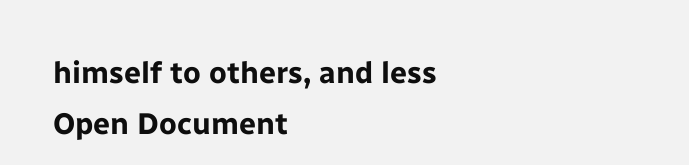himself to others, and less
Open Document